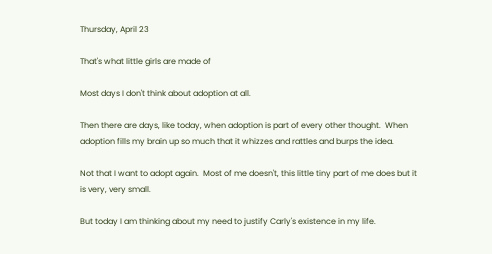Thursday, April 23

That's what little girls are made of

Most days I don't think about adoption at all.

Then there are days, like today, when adoption is part of every other thought.  When adoption fills my brain up so much that it whizzes and rattles and burps the idea.

Not that I want to adopt again.  Most of me doesn't, this little tiny part of me does but it is very, very small.

But today I am thinking about my need to justify Carly's existence in my life.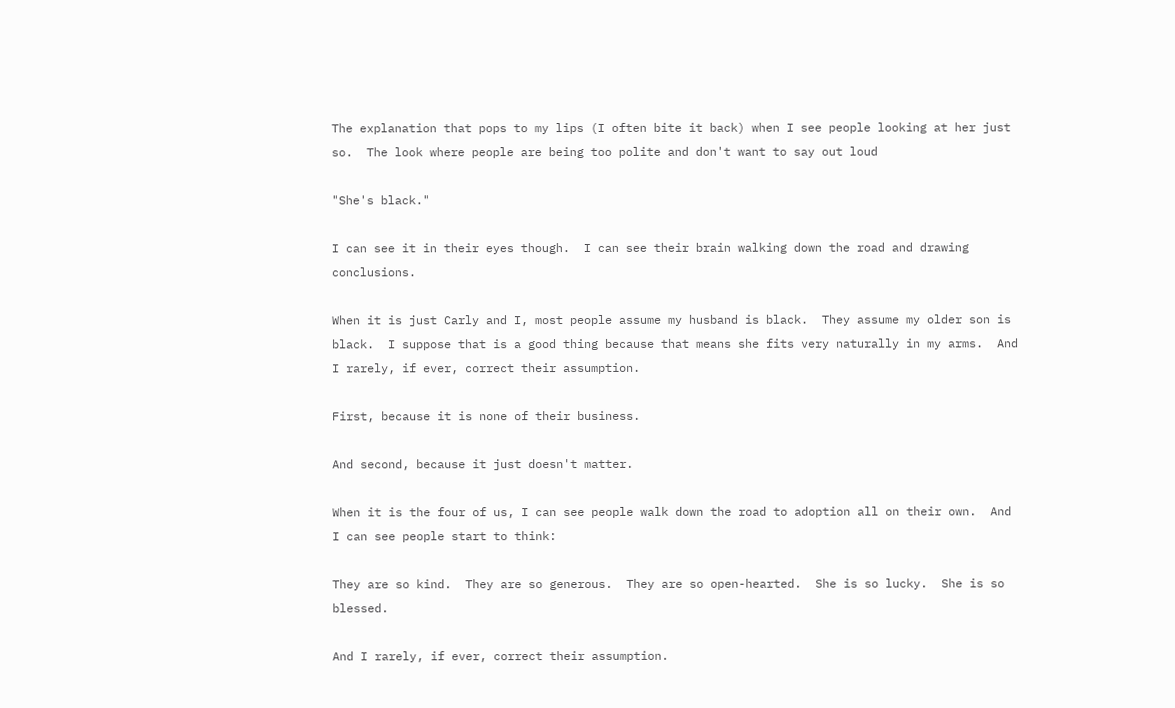The explanation that pops to my lips (I often bite it back) when I see people looking at her just so.  The look where people are being too polite and don't want to say out loud

"She's black."

I can see it in their eyes though.  I can see their brain walking down the road and drawing conclusions.

When it is just Carly and I, most people assume my husband is black.  They assume my older son is black.  I suppose that is a good thing because that means she fits very naturally in my arms.  And I rarely, if ever, correct their assumption.

First, because it is none of their business.

And second, because it just doesn't matter.

When it is the four of us, I can see people walk down the road to adoption all on their own.  And I can see people start to think:

They are so kind.  They are so generous.  They are so open-hearted.  She is so lucky.  She is so blessed.

And I rarely, if ever, correct their assumption.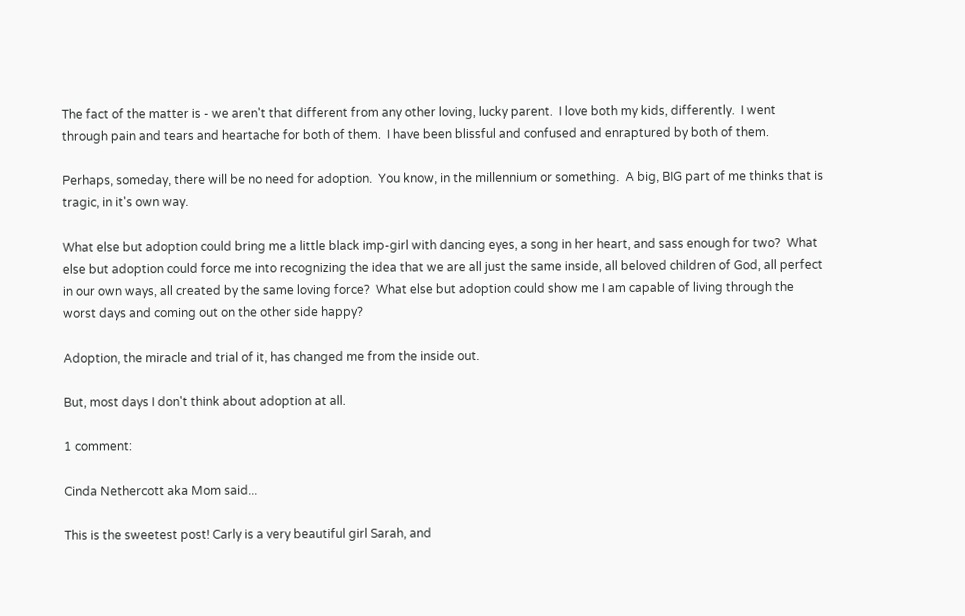The fact of the matter is - we aren't that different from any other loving, lucky parent.  I love both my kids, differently.  I went through pain and tears and heartache for both of them.  I have been blissful and confused and enraptured by both of them.

Perhaps, someday, there will be no need for adoption.  You know, in the millennium or something.  A big, BIG part of me thinks that is tragic, in it's own way.

What else but adoption could bring me a little black imp-girl with dancing eyes, a song in her heart, and sass enough for two?  What else but adoption could force me into recognizing the idea that we are all just the same inside, all beloved children of God, all perfect in our own ways, all created by the same loving force?  What else but adoption could show me I am capable of living through the worst days and coming out on the other side happy?

Adoption, the miracle and trial of it, has changed me from the inside out.

But, most days I don't think about adoption at all.

1 comment:

Cinda Nethercott aka Mom said...

This is the sweetest post! Carly is a very beautiful girl Sarah, and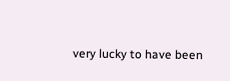very lucky to have been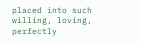placed into such willing, loving, perfectly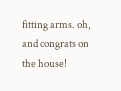fitting arms. oh, and congrats on the house!